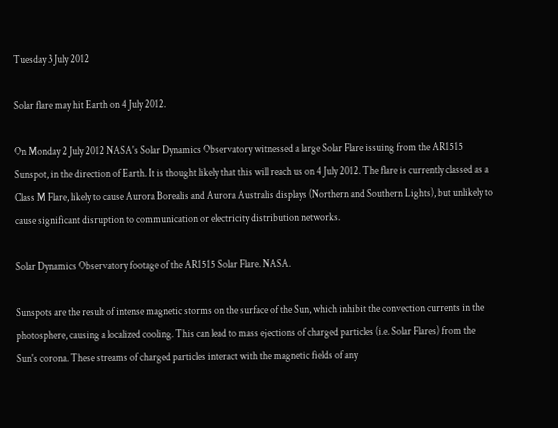Tuesday 3 July 2012

Solar flare may hit Earth on 4 July 2012.

On Monday 2 July 2012 NASA's Solar Dynamics Observatory witnessed a large Solar Flare issuing from the AR1515 Sunspot, in the direction of Earth. It is thought likely that this will reach us on 4 July 2012. The flare is currently classed as a Class M Flare, likely to cause Aurora Borealis and Aurora Australis displays (Northern and Southern Lights), but unlikely to cause significant disruption to communication or electricity distribution networks.

Solar Dynamics Observatory footage of the AR1515 Solar Flare. NASA.

Sunspots are the result of intense magnetic storms on the surface of the Sun, which inhibit the convection currents in the photosphere, causing a localized cooling. This can lead to mass ejections of charged particles (i.e. Solar Flares) from the Sun's corona. These streams of charged particles interact with the magnetic fields of any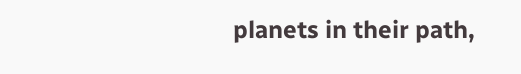planets in their path,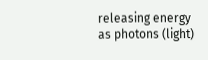releasing energy as photons (light)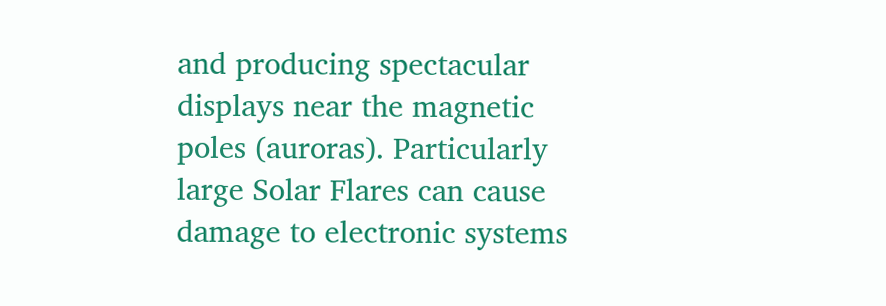and producing spectacular displays near the magnetic poles (auroras). Particularly large Solar Flares can cause damage to electronic systems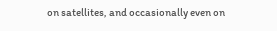on satellites, and occasionally even on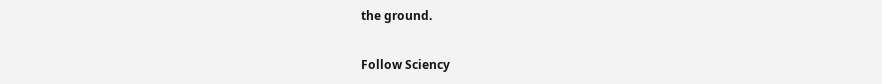the ground.

Follow Sciency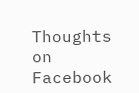Thoughts on Facebook